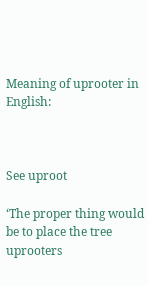Meaning of uprooter in English:



See uproot

‘The proper thing would be to place the tree uprooters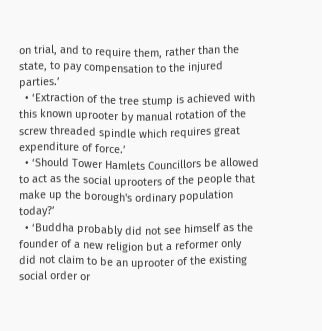on trial, and to require them, rather than the state, to pay compensation to the injured parties.’
  • ‘Extraction of the tree stump is achieved with this known uprooter by manual rotation of the screw threaded spindle which requires great expenditure of force.’
  • ‘Should Tower Hamlets Councillors be allowed to act as the social uprooters of the people that make up the borough's ordinary population today?’
  • ‘Buddha probably did not see himself as the founder of a new religion but a reformer only did not claim to be an uprooter of the existing social order or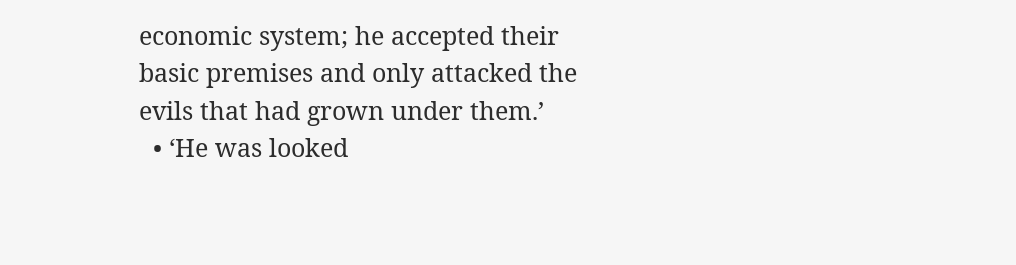economic system; he accepted their basic premises and only attacked the evils that had grown under them.’
  • ‘He was looked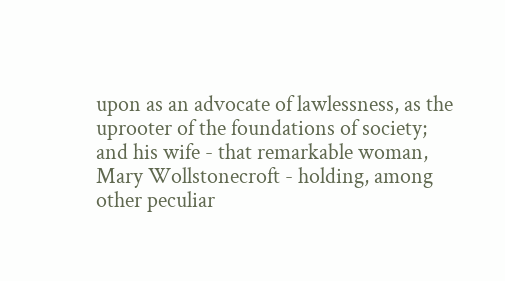upon as an advocate of lawlessness, as the uprooter of the foundations of society; and his wife - that remarkable woman, Mary Wollstonecroft - holding, among other peculiar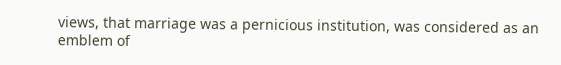views, that marriage was a pernicious institution, was considered as an emblem of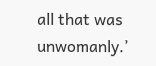all that was unwomanly.’